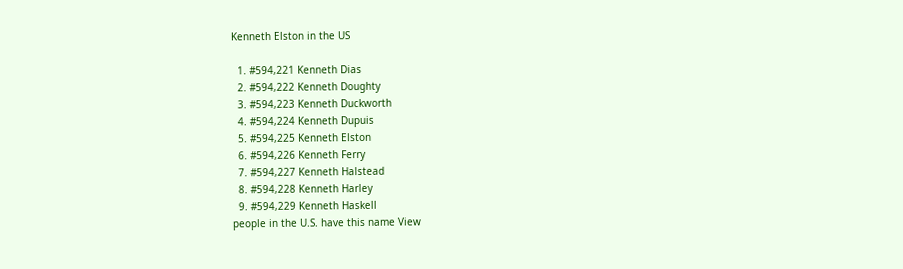Kenneth Elston in the US

  1. #594,221 Kenneth Dias
  2. #594,222 Kenneth Doughty
  3. #594,223 Kenneth Duckworth
  4. #594,224 Kenneth Dupuis
  5. #594,225 Kenneth Elston
  6. #594,226 Kenneth Ferry
  7. #594,227 Kenneth Halstead
  8. #594,228 Kenneth Harley
  9. #594,229 Kenneth Haskell
people in the U.S. have this name View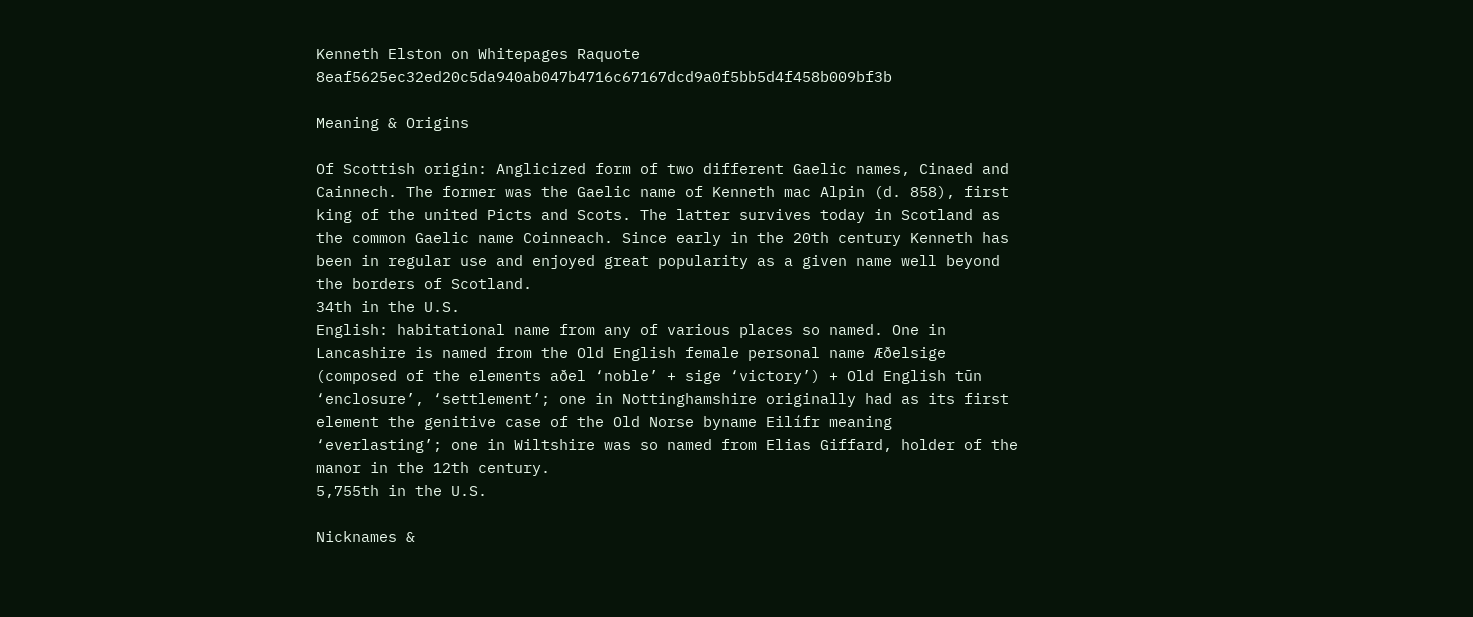Kenneth Elston on Whitepages Raquote 8eaf5625ec32ed20c5da940ab047b4716c67167dcd9a0f5bb5d4f458b009bf3b

Meaning & Origins

Of Scottish origin: Anglicized form of two different Gaelic names, Cinaed and Cainnech. The former was the Gaelic name of Kenneth mac Alpin (d. 858), first king of the united Picts and Scots. The latter survives today in Scotland as the common Gaelic name Coinneach. Since early in the 20th century Kenneth has been in regular use and enjoyed great popularity as a given name well beyond the borders of Scotland.
34th in the U.S.
English: habitational name from any of various places so named. One in Lancashire is named from the Old English female personal name Æðelsige (composed of the elements aðel ‘noble’ + sige ‘victory’) + Old English tūn ‘enclosure’, ‘settlement’; one in Nottinghamshire originally had as its first element the genitive case of the Old Norse byname Eilífr meaning ‘everlasting’; one in Wiltshire was so named from Elias Giffard, holder of the manor in the 12th century.
5,755th in the U.S.

Nicknames &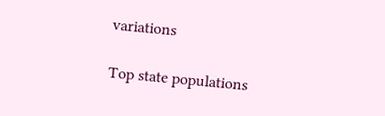variations

Top state populations